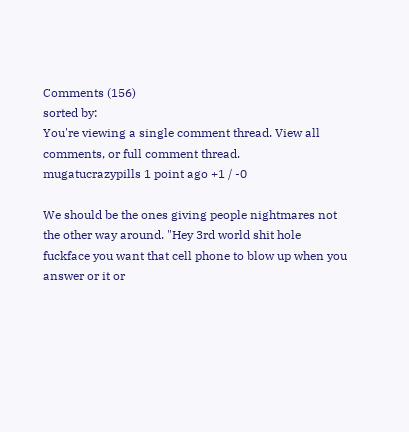Comments (156)
sorted by:
You're viewing a single comment thread. View all comments, or full comment thread.
mugatucrazypills 1 point ago +1 / -0

We should be the ones giving people nightmares not the other way around. "Hey 3rd world shit hole fuckface you want that cell phone to blow up when you answer or it or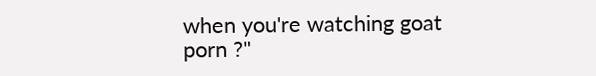when you're watching goat porn ?"